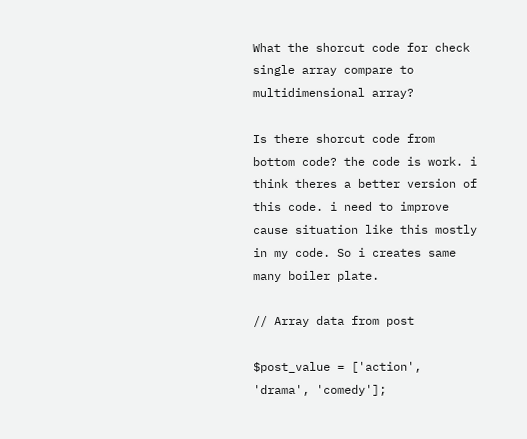What the shorcut code for check single array compare to multidimensional array?

Is there shorcut code from bottom code? the code is work. i think theres a better version of this code. i need to improve cause situation like this mostly in my code. So i creates same many boiler plate.

// Array data from post

$post_value = ['action', 'drama', 'comedy'];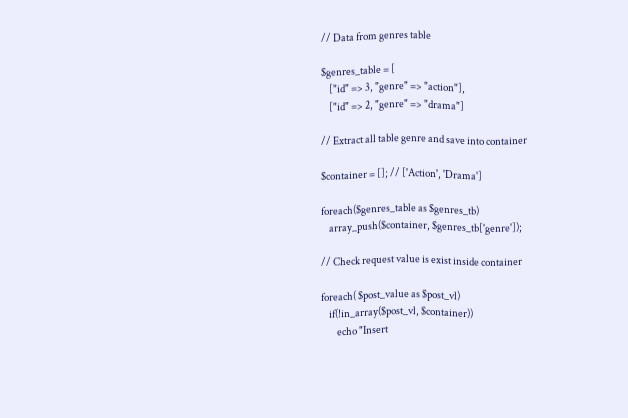// Data from genres table

$genres_table = [
    ["id" => 3, "genre" => "action"],
    ["id" => 2, "genre" => "drama"]

// Extract all table genre and save into container

$container = []; // ['Action', 'Drama']

foreach($genres_table as $genres_tb)
    array_push($container, $genres_tb['genre']);

// Check request value is exist inside container

foreach( $post_value as $post_vl)
    if(!in_array($post_vl, $container))
        echo "Insert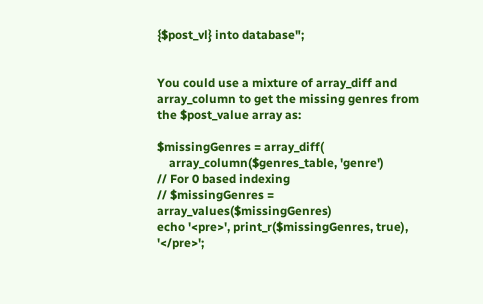{$post_vl} into database";


You could use a mixture of array_diff and array_column to get the missing genres from the $post_value array as:

$missingGenres = array_diff(
    array_column($genres_table, 'genre')
// For 0 based indexing
// $missingGenres = array_values($missingGenres)
echo '<pre>', print_r($missingGenres, true), '</pre>';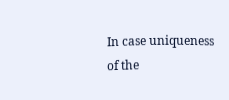In case uniqueness of the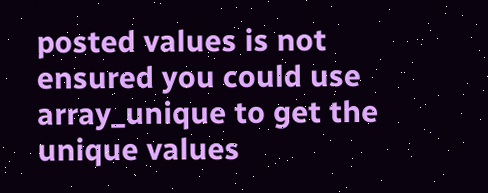posted values is not ensured you could use array_unique to get the unique values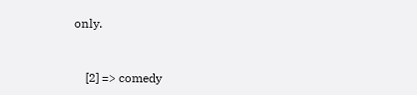only.


    [2] => comedy